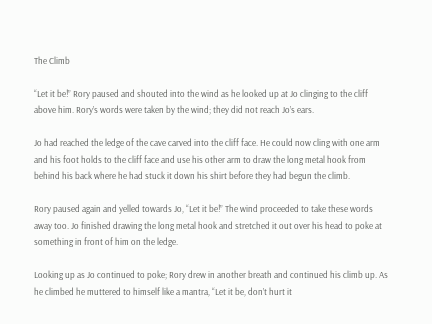The Climb

“Let it be!” Rory paused and shouted into the wind as he looked up at Jo clinging to the cliff above him. Rory’s words were taken by the wind; they did not reach Jo’s ears.

Jo had reached the ledge of the cave carved into the cliff face. He could now cling with one arm and his foot holds to the cliff face and use his other arm to draw the long metal hook from behind his back where he had stuck it down his shirt before they had begun the climb.

Rory paused again and yelled towards Jo, “Let it be!” The wind proceeded to take these words away too. Jo finished drawing the long metal hook and stretched it out over his head to poke at something in front of him on the ledge.

Looking up as Jo continued to poke; Rory drew in another breath and continued his climb up. As he climbed he muttered to himself like a mantra, “Let it be, don’t hurt it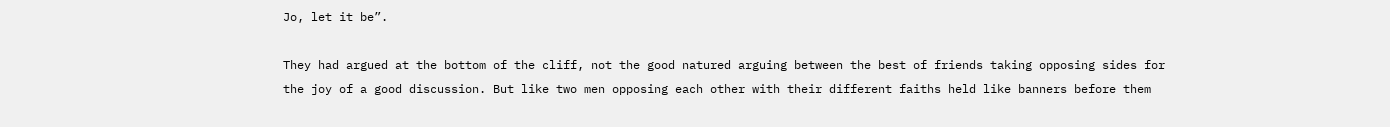Jo, let it be”.

They had argued at the bottom of the cliff, not the good natured arguing between the best of friends taking opposing sides for the joy of a good discussion. But like two men opposing each other with their different faiths held like banners before them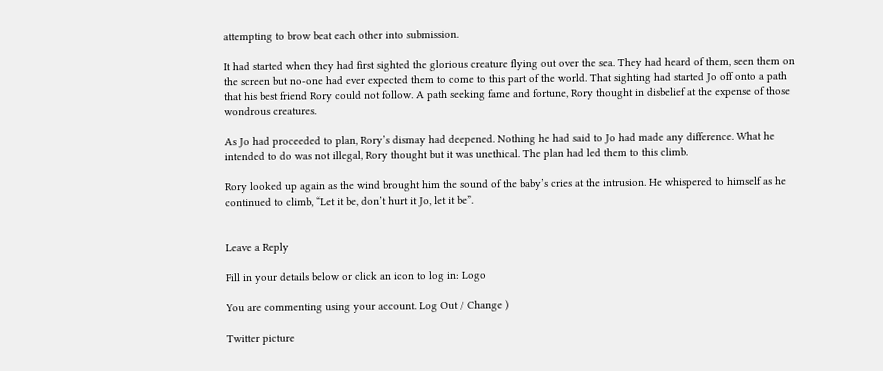attempting to brow beat each other into submission.

It had started when they had first sighted the glorious creature flying out over the sea. They had heard of them, seen them on the screen but no-one had ever expected them to come to this part of the world. That sighting had started Jo off onto a path that his best friend Rory could not follow. A path seeking fame and fortune, Rory thought in disbelief at the expense of those wondrous creatures.

As Jo had proceeded to plan, Rory’s dismay had deepened. Nothing he had said to Jo had made any difference. What he intended to do was not illegal, Rory thought but it was unethical. The plan had led them to this climb.

Rory looked up again as the wind brought him the sound of the baby’s cries at the intrusion. He whispered to himself as he continued to climb, “Let it be, don’t hurt it Jo, let it be”.


Leave a Reply

Fill in your details below or click an icon to log in: Logo

You are commenting using your account. Log Out / Change )

Twitter picture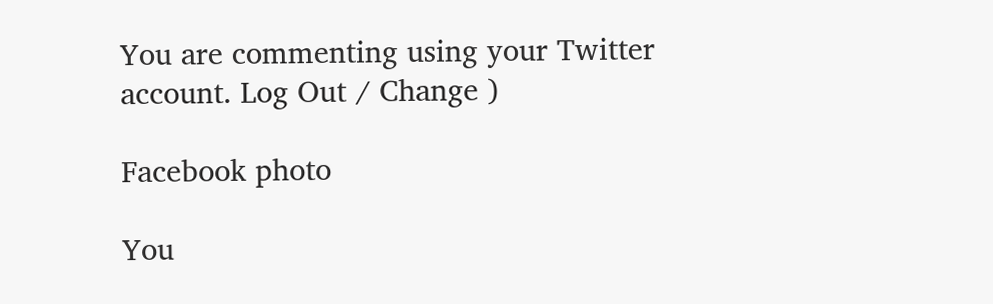You are commenting using your Twitter account. Log Out / Change )

Facebook photo

You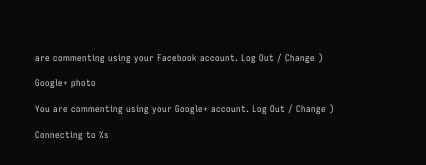are commenting using your Facebook account. Log Out / Change )

Google+ photo

You are commenting using your Google+ account. Log Out / Change )

Connecting to %s